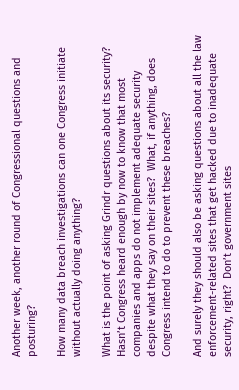Another week, another round of Congressional questions and posturing?

How many data breach investigations can one Congress initiate without actually doing anything?

What is the point of asking Grindr questions about its security?  Hasn’t Congress heard enough by now to know that most companies and apps do not implement adequate security despite what they say on their sites?  What, if anything, does Congress intend to do to prevent these breaches?

And surely they should also be asking questions about all the law enforcement-related sites that get hacked due to inadequate security, right?  Don’t government sites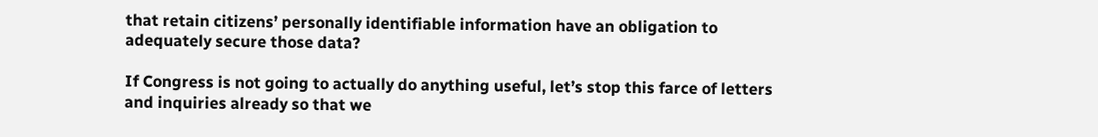that retain citizens’ personally identifiable information have an obligation to adequately secure those data?

If Congress is not going to actually do anything useful, let’s stop this farce of letters and inquiries already so that we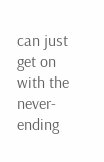can just get on with the never-ending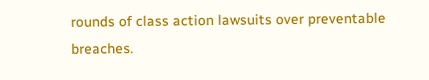rounds of class action lawsuits over preventable breaches.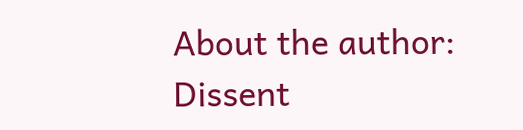About the author: Dissent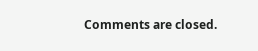Comments are closed.